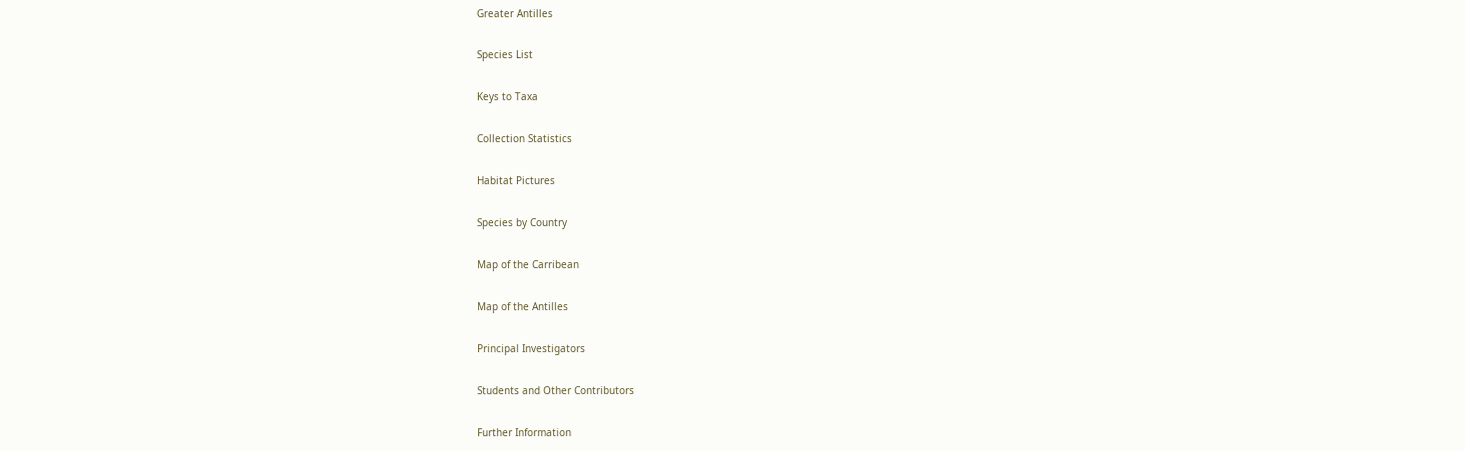Greater Antilles

Species List

Keys to Taxa

Collection Statistics

Habitat Pictures

Species by Country

Map of the Carribean

Map of the Antilles

Principal Investigators

Students and Other Contributors

Further Information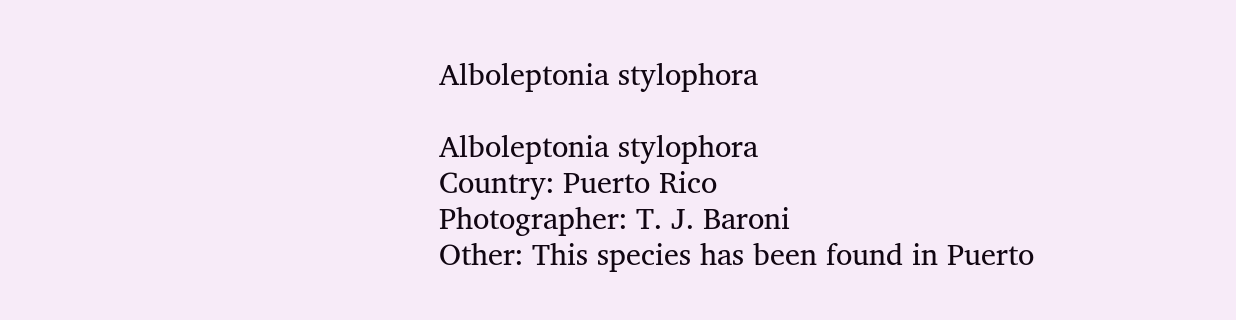Alboleptonia stylophora

Alboleptonia stylophora
Country: Puerto Rico
Photographer: T. J. Baroni
Other: This species has been found in Puerto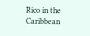Rico in the Caribbean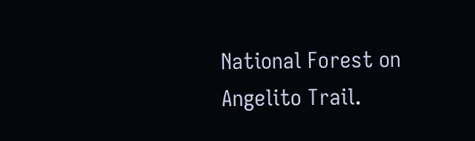National Forest on Angelito Trail.